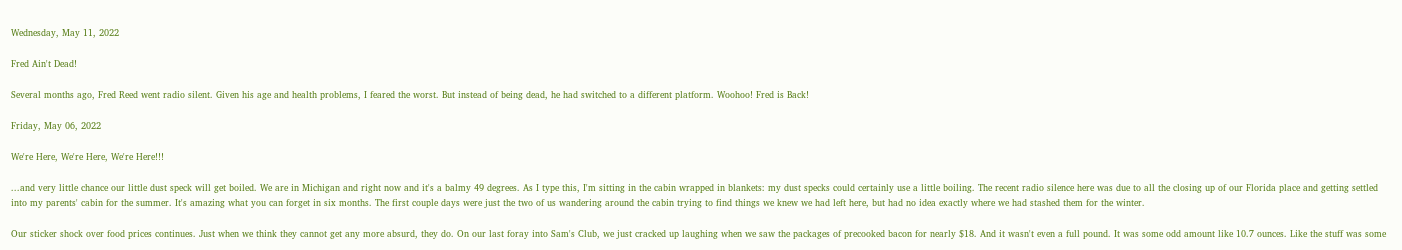Wednesday, May 11, 2022

Fred Ain't Dead!

Several months ago, Fred Reed went radio silent. Given his age and health problems, I feared the worst. But instead of being dead, he had switched to a different platform. Woohoo! Fred is Back!

Friday, May 06, 2022

We're Here, We're Here, We're Here!!!

...and very little chance our little dust speck will get boiled. We are in Michigan and right now and it's a balmy 49 degrees. As I type this, I'm sitting in the cabin wrapped in blankets: my dust specks could certainly use a little boiling. The recent radio silence here was due to all the closing up of our Florida place and getting settled into my parents' cabin for the summer. It's amazing what you can forget in six months. The first couple days were just the two of us wandering around the cabin trying to find things we knew we had left here, but had no idea exactly where we had stashed them for the winter.

Our sticker shock over food prices continues. Just when we think they cannot get any more absurd, they do. On our last foray into Sam's Club, we just cracked up laughing when we saw the packages of precooked bacon for nearly $18. And it wasn't even a full pound. It was some odd amount like 10.7 ounces. Like the stuff was some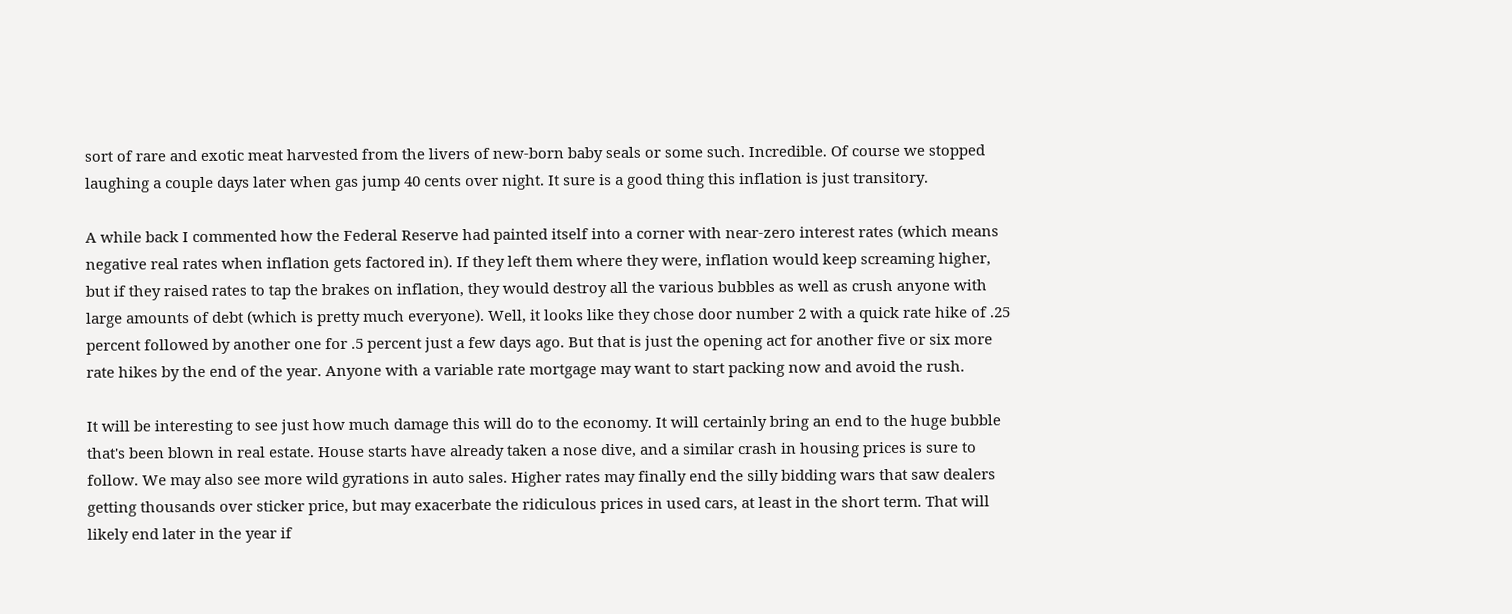sort of rare and exotic meat harvested from the livers of new-born baby seals or some such. Incredible. Of course we stopped laughing a couple days later when gas jump 40 cents over night. It sure is a good thing this inflation is just transitory.

A while back I commented how the Federal Reserve had painted itself into a corner with near-zero interest rates (which means negative real rates when inflation gets factored in). If they left them where they were, inflation would keep screaming higher, but if they raised rates to tap the brakes on inflation, they would destroy all the various bubbles as well as crush anyone with large amounts of debt (which is pretty much everyone). Well, it looks like they chose door number 2 with a quick rate hike of .25 percent followed by another one for .5 percent just a few days ago. But that is just the opening act for another five or six more rate hikes by the end of the year. Anyone with a variable rate mortgage may want to start packing now and avoid the rush.

It will be interesting to see just how much damage this will do to the economy. It will certainly bring an end to the huge bubble that's been blown in real estate. House starts have already taken a nose dive, and a similar crash in housing prices is sure to follow. We may also see more wild gyrations in auto sales. Higher rates may finally end the silly bidding wars that saw dealers getting thousands over sticker price, but may exacerbate the ridiculous prices in used cars, at least in the short term. That will likely end later in the year if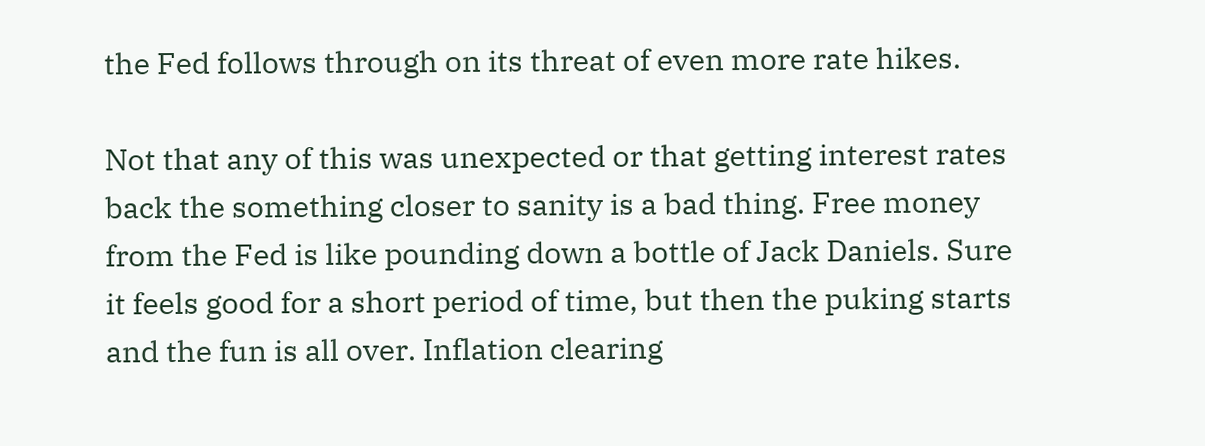the Fed follows through on its threat of even more rate hikes.

Not that any of this was unexpected or that getting interest rates back the something closer to sanity is a bad thing. Free money from the Fed is like pounding down a bottle of Jack Daniels. Sure it feels good for a short period of time, but then the puking starts and the fun is all over. Inflation clearing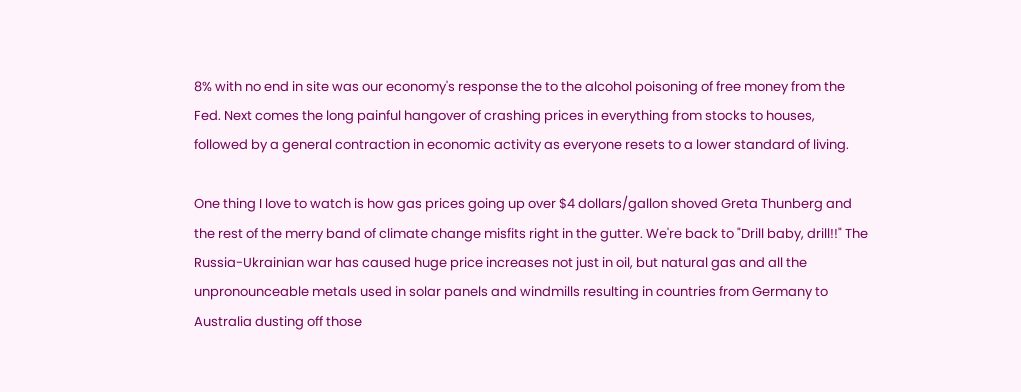8% with no end in site was our economy's response the to the alcohol poisoning of free money from the Fed. Next comes the long painful hangover of crashing prices in everything from stocks to houses, followed by a general contraction in economic activity as everyone resets to a lower standard of living.

One thing I love to watch is how gas prices going up over $4 dollars/gallon shoved Greta Thunberg and the rest of the merry band of climate change misfits right in the gutter. We're back to "Drill baby, drill!!" The Russia-Ukrainian war has caused huge price increases not just in oil, but natural gas and all the unpronounceable metals used in solar panels and windmills resulting in countries from Germany to Australia dusting off those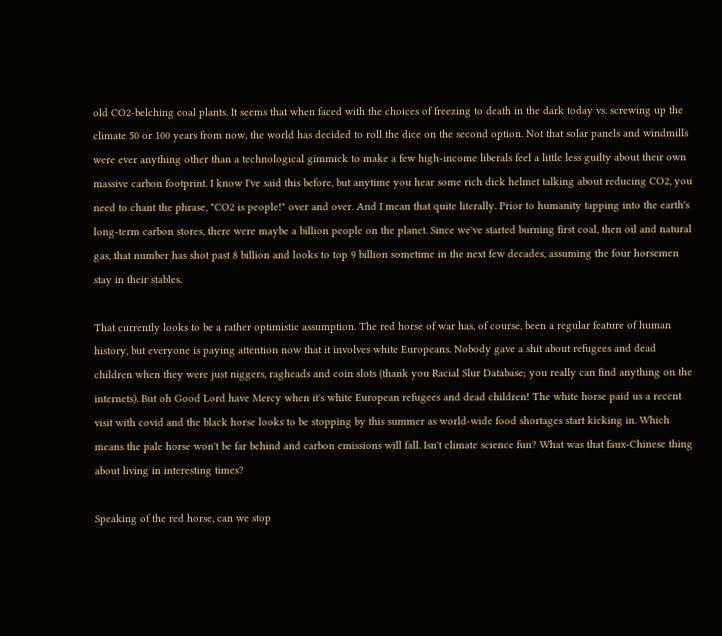old CO2-belching coal plants. It seems that when faced with the choices of freezing to death in the dark today vs. screwing up the climate 50 or 100 years from now, the world has decided to roll the dice on the second option. Not that solar panels and windmills were ever anything other than a technological gimmick to make a few high-income liberals feel a little less guilty about their own massive carbon footprint. I know I've said this before, but anytime you hear some rich dick helmet talking about reducing CO2, you need to chant the phrase, "CO2 is people!" over and over. And I mean that quite literally. Prior to humanity tapping into the earth's long-term carbon stores, there were maybe a billion people on the planet. Since we've started burning first coal, then oil and natural gas, that number has shot past 8 billion and looks to top 9 billion sometime in the next few decades, assuming the four horsemen stay in their stables.

That currently looks to be a rather optimistic assumption. The red horse of war has, of course, been a regular feature of human history, but everyone is paying attention now that it involves white Europeans. Nobody gave a shit about refugees and dead children when they were just niggers, ragheads and coin slots (thank you Racial Slur Database; you really can find anything on the internets). But oh Good Lord have Mercy when it's white European refugees and dead children! The white horse paid us a recent visit with covid and the black horse looks to be stopping by this summer as world-wide food shortages start kicking in. Which means the pale horse won't be far behind and carbon emissions will fall. Isn't climate science fun? What was that faux-Chinese thing about living in interesting times?

Speaking of the red horse, can we stop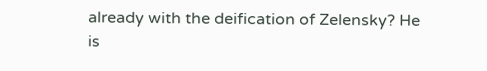already with the deification of Zelensky? He is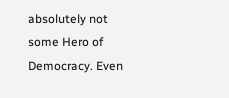absolutely not some Hero of Democracy. Even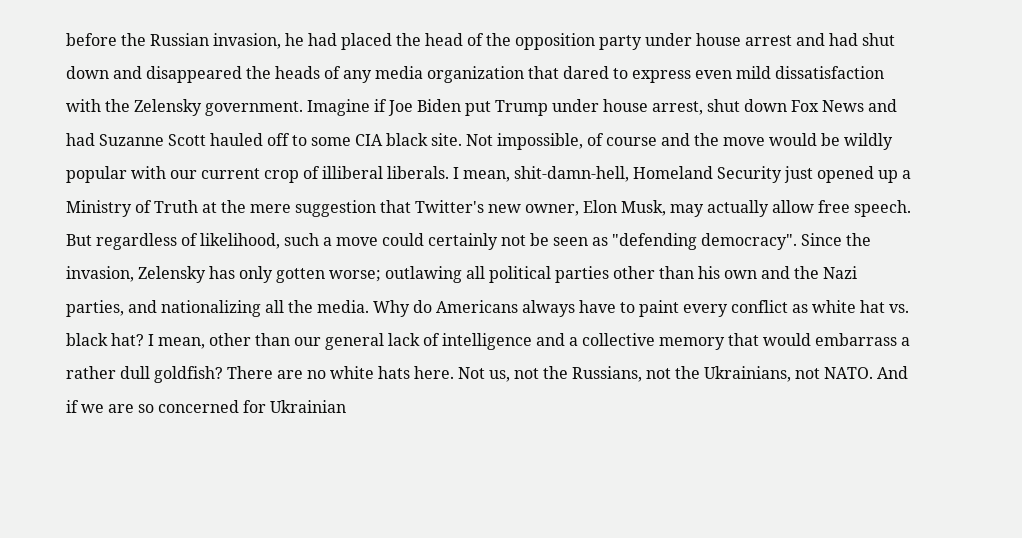before the Russian invasion, he had placed the head of the opposition party under house arrest and had shut down and disappeared the heads of any media organization that dared to express even mild dissatisfaction with the Zelensky government. Imagine if Joe Biden put Trump under house arrest, shut down Fox News and had Suzanne Scott hauled off to some CIA black site. Not impossible, of course and the move would be wildly popular with our current crop of illiberal liberals. I mean, shit-damn-hell, Homeland Security just opened up a Ministry of Truth at the mere suggestion that Twitter's new owner, Elon Musk, may actually allow free speech. But regardless of likelihood, such a move could certainly not be seen as "defending democracy". Since the invasion, Zelensky has only gotten worse; outlawing all political parties other than his own and the Nazi parties, and nationalizing all the media. Why do Americans always have to paint every conflict as white hat vs. black hat? I mean, other than our general lack of intelligence and a collective memory that would embarrass a rather dull goldfish? There are no white hats here. Not us, not the Russians, not the Ukrainians, not NATO. And if we are so concerned for Ukrainian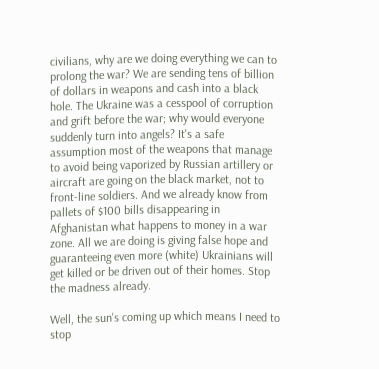civilians, why are we doing everything we can to prolong the war? We are sending tens of billion of dollars in weapons and cash into a black hole. The Ukraine was a cesspool of corruption and grift before the war; why would everyone suddenly turn into angels? It's a safe assumption most of the weapons that manage to avoid being vaporized by Russian artillery or aircraft are going on the black market, not to front-line soldiers. And we already know from pallets of $100 bills disappearing in Afghanistan what happens to money in a war zone. All we are doing is giving false hope and guaranteeing even more (white) Ukrainians will get killed or be driven out of their homes. Stop the madness already.

Well, the sun's coming up which means I need to stop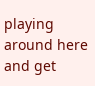playing around here and get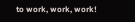to work, work, work!